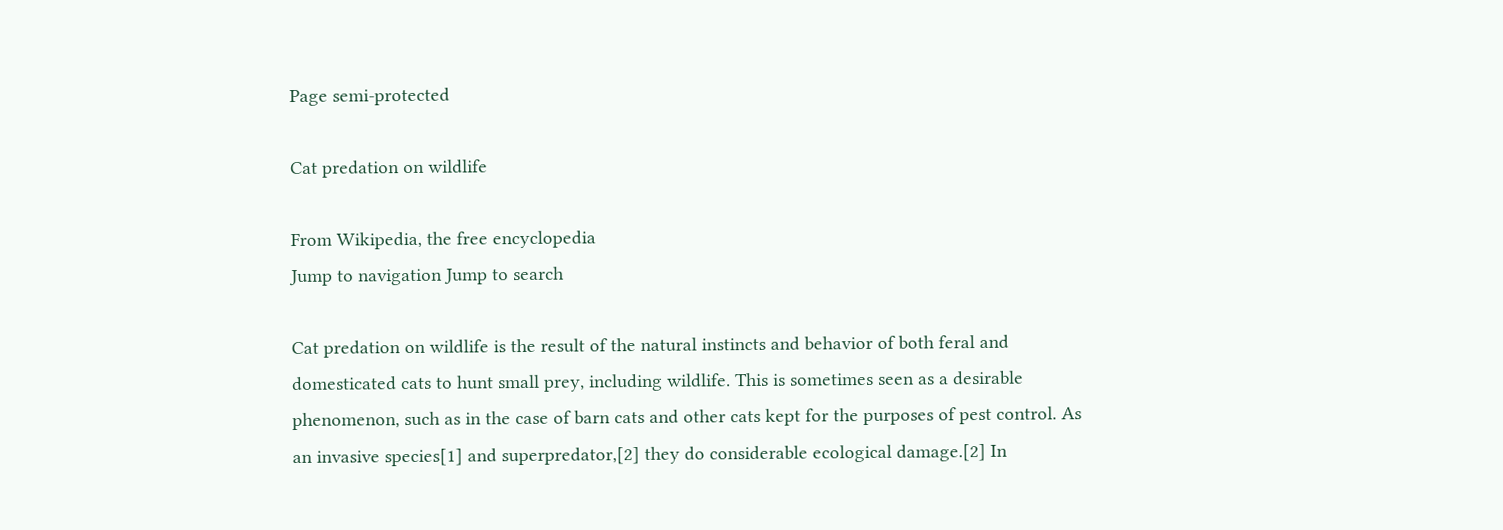Page semi-protected

Cat predation on wildlife

From Wikipedia, the free encyclopedia
Jump to navigation Jump to search

Cat predation on wildlife is the result of the natural instincts and behavior of both feral and domesticated cats to hunt small prey, including wildlife. This is sometimes seen as a desirable phenomenon, such as in the case of barn cats and other cats kept for the purposes of pest control. As an invasive species[1] and superpredator,[2] they do considerable ecological damage.[2] In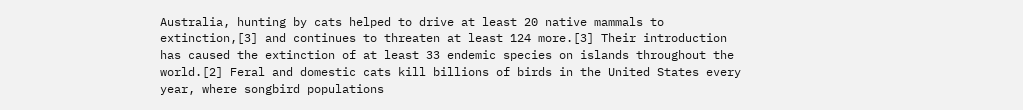Australia, hunting by cats helped to drive at least 20 native mammals to extinction,[3] and continues to threaten at least 124 more.[3] Their introduction has caused the extinction of at least 33 endemic species on islands throughout the world.[2] Feral and domestic cats kill billions of birds in the United States every year, where songbird populations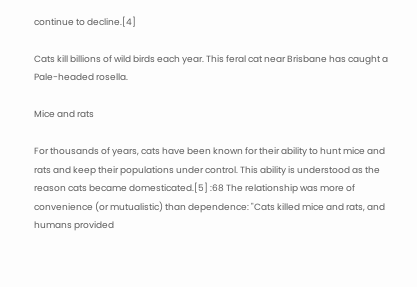continue to decline.[4]

Cats kill billions of wild birds each year. This feral cat near Brisbane has caught a Pale-headed rosella.

Mice and rats

For thousands of years, cats have been known for their ability to hunt mice and rats and keep their populations under control. This ability is understood as the reason cats became domesticated.[5] :68 The relationship was more of convenience (or mutualistic) than dependence: "Cats killed mice and rats, and humans provided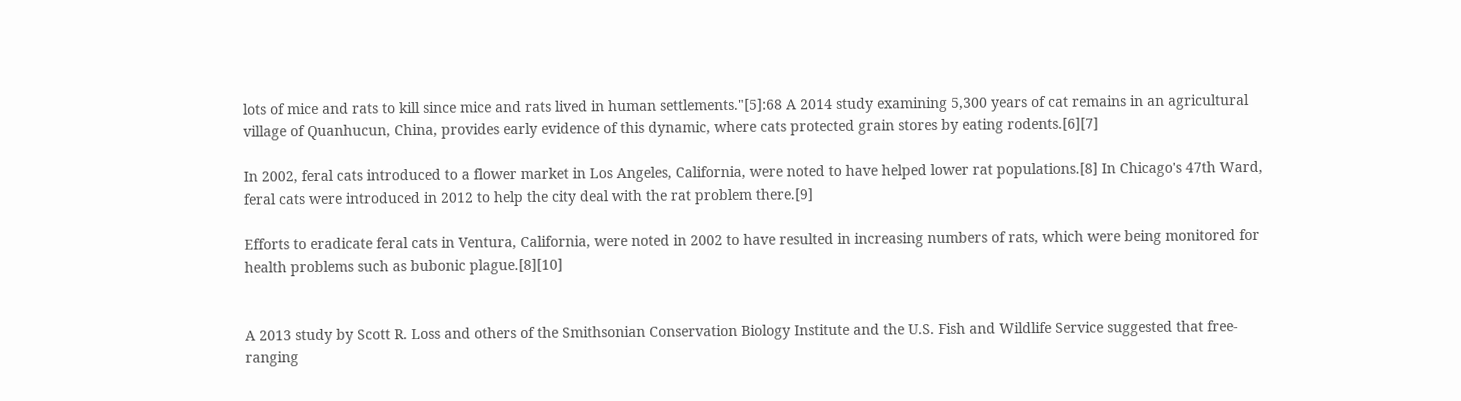lots of mice and rats to kill since mice and rats lived in human settlements."[5]:68 A 2014 study examining 5,300 years of cat remains in an agricultural village of Quanhucun, China, provides early evidence of this dynamic, where cats protected grain stores by eating rodents.[6][7]

In 2002, feral cats introduced to a flower market in Los Angeles, California, were noted to have helped lower rat populations.[8] In Chicago's 47th Ward, feral cats were introduced in 2012 to help the city deal with the rat problem there.[9]

Efforts to eradicate feral cats in Ventura, California, were noted in 2002 to have resulted in increasing numbers of rats, which were being monitored for health problems such as bubonic plague.[8][10]


A 2013 study by Scott R. Loss and others of the Smithsonian Conservation Biology Institute and the U.S. Fish and Wildlife Service suggested that free-ranging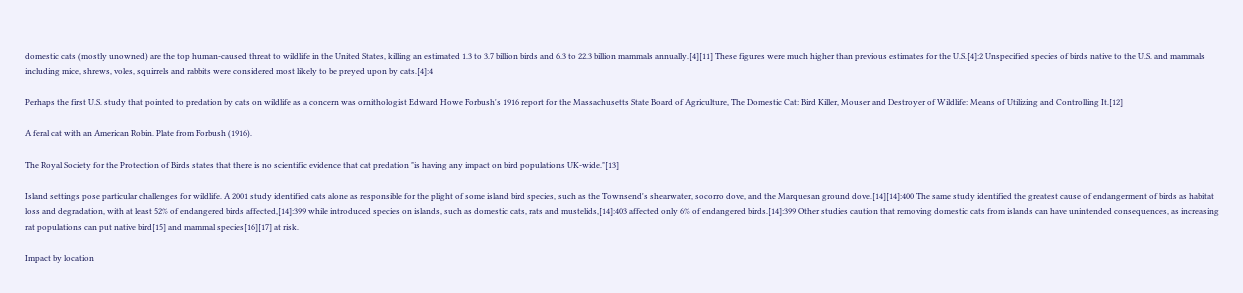domestic cats (mostly unowned) are the top human-caused threat to wildlife in the United States, killing an estimated 1.3 to 3.7 billion birds and 6.3 to 22.3 billion mammals annually.[4][11] These figures were much higher than previous estimates for the U.S.[4]:2 Unspecified species of birds native to the U.S. and mammals including mice, shrews, voles, squirrels and rabbits were considered most likely to be preyed upon by cats.[4]:4

Perhaps the first U.S. study that pointed to predation by cats on wildlife as a concern was ornithologist Edward Howe Forbush's 1916 report for the Massachusetts State Board of Agriculture, The Domestic Cat: Bird Killer, Mouser and Destroyer of Wildlife: Means of Utilizing and Controlling It.[12]

A feral cat with an American Robin. Plate from Forbush (1916).

The Royal Society for the Protection of Birds states that there is no scientific evidence that cat predation "is having any impact on bird populations UK-wide."[13]

Island settings pose particular challenges for wildlife. A 2001 study identified cats alone as responsible for the plight of some island bird species, such as the Townsend's shearwater, socorro dove, and the Marquesan ground dove.[14][14]:400 The same study identified the greatest cause of endangerment of birds as habitat loss and degradation, with at least 52% of endangered birds affected,[14]:399 while introduced species on islands, such as domestic cats, rats and mustelids,[14]:403 affected only 6% of endangered birds.[14]:399 Other studies caution that removing domestic cats from islands can have unintended consequences, as increasing rat populations can put native bird[15] and mammal species[16][17] at risk.

Impact by location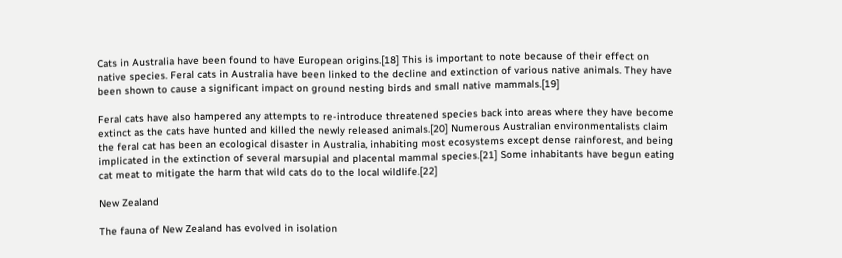Cats in Australia have been found to have European origins.[18] This is important to note because of their effect on native species. Feral cats in Australia have been linked to the decline and extinction of various native animals. They have been shown to cause a significant impact on ground nesting birds and small native mammals.[19]

Feral cats have also hampered any attempts to re-introduce threatened species back into areas where they have become extinct as the cats have hunted and killed the newly released animals.[20] Numerous Australian environmentalists claim the feral cat has been an ecological disaster in Australia, inhabiting most ecosystems except dense rainforest, and being implicated in the extinction of several marsupial and placental mammal species.[21] Some inhabitants have begun eating cat meat to mitigate the harm that wild cats do to the local wildlife.[22]

New Zealand

The fauna of New Zealand has evolved in isolation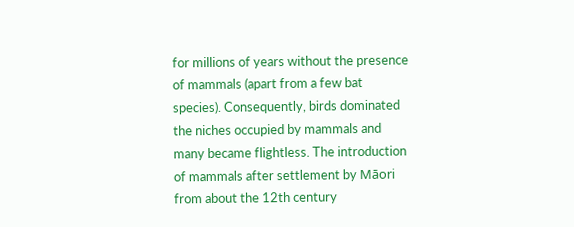for millions of years without the presence of mammals (apart from a few bat species). Consequently, birds dominated the niches occupied by mammals and many became flightless. The introduction of mammals after settlement by Māori from about the 12th century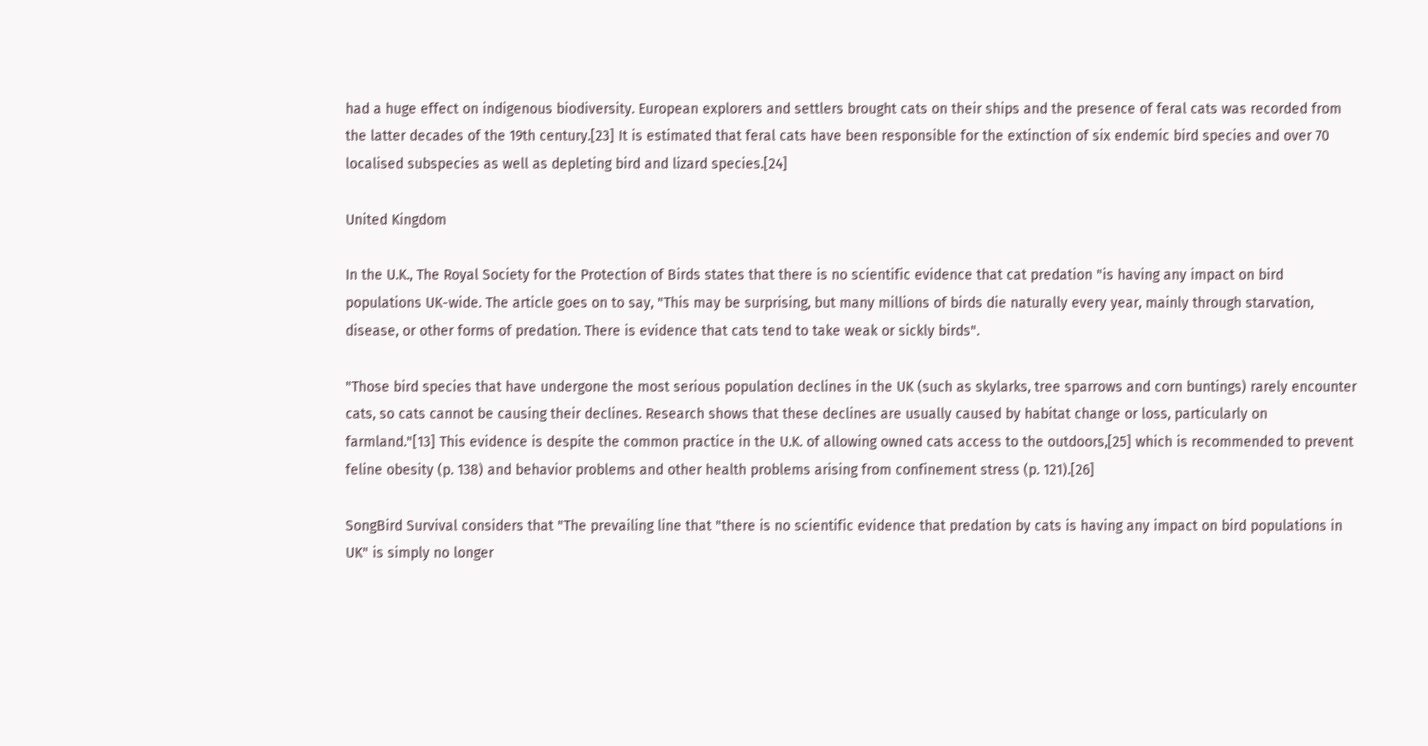had a huge effect on indigenous biodiversity. European explorers and settlers brought cats on their ships and the presence of feral cats was recorded from the latter decades of the 19th century.[23] It is estimated that feral cats have been responsible for the extinction of six endemic bird species and over 70 localised subspecies as well as depleting bird and lizard species.[24]

United Kingdom

In the U.K., The Royal Society for the Protection of Birds states that there is no scientific evidence that cat predation "is having any impact on bird populations UK-wide. The article goes on to say, "This may be surprising, but many millions of birds die naturally every year, mainly through starvation, disease, or other forms of predation. There is evidence that cats tend to take weak or sickly birds".

"Those bird species that have undergone the most serious population declines in the UK (such as skylarks, tree sparrows and corn buntings) rarely encounter cats, so cats cannot be causing their declines. Research shows that these declines are usually caused by habitat change or loss, particularly on farmland."[13] This evidence is despite the common practice in the U.K. of allowing owned cats access to the outdoors,[25] which is recommended to prevent feline obesity (p. 138) and behavior problems and other health problems arising from confinement stress (p. 121).[26]

SongBird Survival considers that "The prevailing line that "there is no scientific evidence that predation by cats is having any impact on bird populations in UK" is simply no longer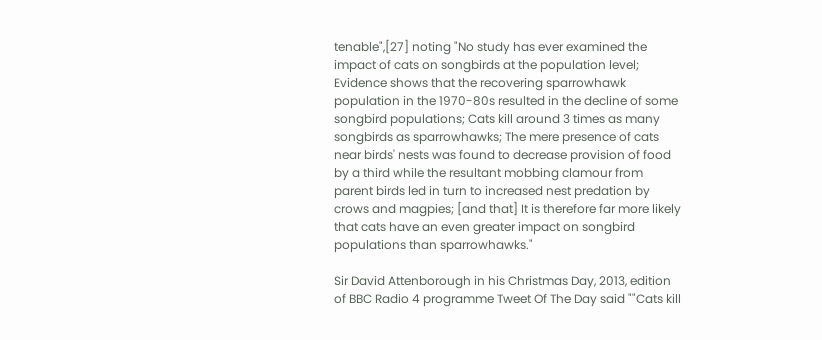tenable",[27] noting "No study has ever examined the impact of cats on songbirds at the population level; Evidence shows that the recovering sparrowhawk population in the 1970-80s resulted in the decline of some songbird populations; Cats kill around 3 times as many songbirds as sparrowhawks; The mere presence of cats near birds' nests was found to decrease provision of food by a third while the resultant mobbing clamour from parent birds led in turn to increased nest predation by crows and magpies; [and that] It is therefore far more likely that cats have an even greater impact on songbird populations than sparrowhawks."

Sir David Attenborough in his Christmas Day, 2013, edition of BBC Radio 4 programme Tweet Of The Day said ""Cats kill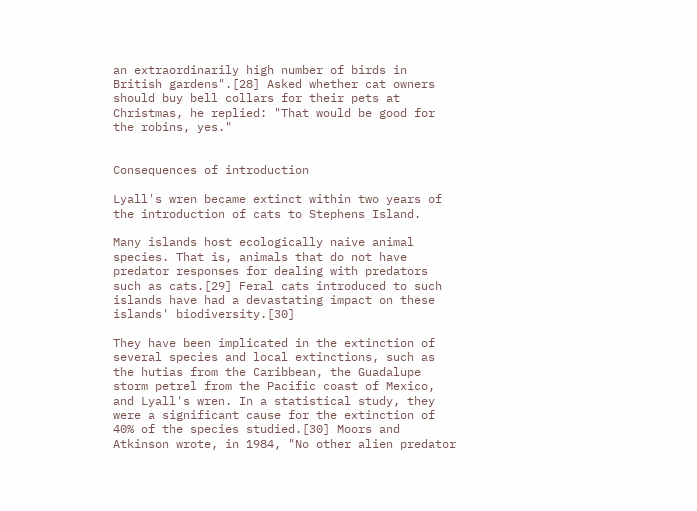an extraordinarily high number of birds in British gardens".[28] Asked whether cat owners should buy bell collars for their pets at Christmas, he replied: "That would be good for the robins, yes."


Consequences of introduction

Lyall's wren became extinct within two years of the introduction of cats to Stephens Island.

Many islands host ecologically naive animal species. That is, animals that do not have predator responses for dealing with predators such as cats.[29] Feral cats introduced to such islands have had a devastating impact on these islands' biodiversity.[30]

They have been implicated in the extinction of several species and local extinctions, such as the hutias from the Caribbean, the Guadalupe storm petrel from the Pacific coast of Mexico, and Lyall's wren. In a statistical study, they were a significant cause for the extinction of 40% of the species studied.[30] Moors and Atkinson wrote, in 1984, "No other alien predator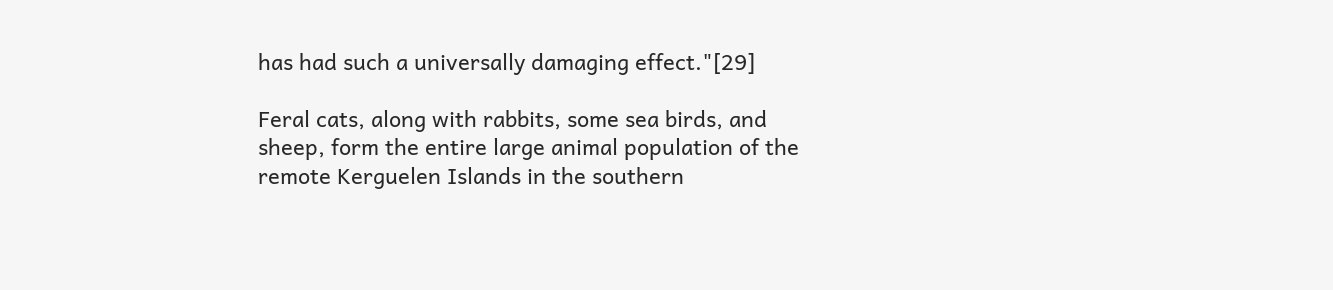has had such a universally damaging effect."[29]

Feral cats, along with rabbits, some sea birds, and sheep, form the entire large animal population of the remote Kerguelen Islands in the southern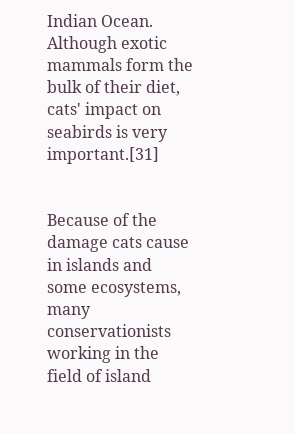Indian Ocean. Although exotic mammals form the bulk of their diet, cats' impact on seabirds is very important.[31]


Because of the damage cats cause in islands and some ecosystems, many conservationists working in the field of island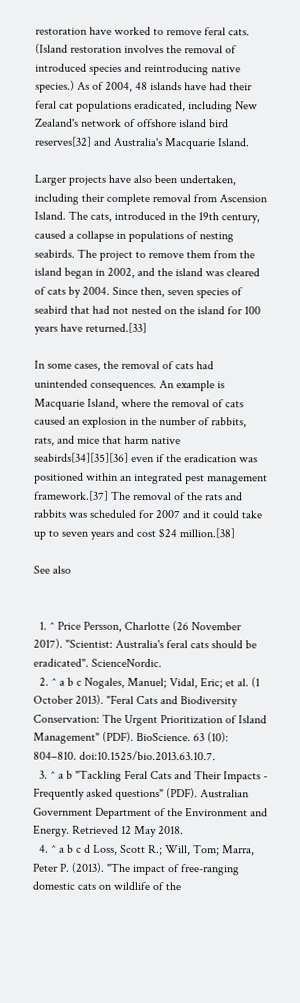restoration have worked to remove feral cats. (Island restoration involves the removal of introduced species and reintroducing native species.) As of 2004, 48 islands have had their feral cat populations eradicated, including New Zealand's network of offshore island bird reserves[32] and Australia's Macquarie Island.

Larger projects have also been undertaken, including their complete removal from Ascension Island. The cats, introduced in the 19th century, caused a collapse in populations of nesting seabirds. The project to remove them from the island began in 2002, and the island was cleared of cats by 2004. Since then, seven species of seabird that had not nested on the island for 100 years have returned.[33]

In some cases, the removal of cats had unintended consequences. An example is Macquarie Island, where the removal of cats caused an explosion in the number of rabbits, rats, and mice that harm native seabirds[34][35][36] even if the eradication was positioned within an integrated pest management framework.[37] The removal of the rats and rabbits was scheduled for 2007 and it could take up to seven years and cost $24 million.[38]

See also


  1. ^ Price Persson, Charlotte (26 November 2017). "Scientist: Australia's feral cats should be eradicated". ScienceNordic.
  2. ^ a b c Nogales, Manuel; Vidal, Eric; et al. (1 October 2013). "Feral Cats and Biodiversity Conservation: The Urgent Prioritization of Island Management" (PDF). BioScience. 63 (10): 804–810. doi:10.1525/bio.2013.63.10.7.
  3. ^ a b "Tackling Feral Cats and Their Impacts - Frequently asked questions" (PDF). Australian Government Department of the Environment and Energy. Retrieved 12 May 2018.
  4. ^ a b c d Loss, Scott R.; Will, Tom; Marra, Peter P. (2013). "The impact of free-ranging domestic cats on wildlife of the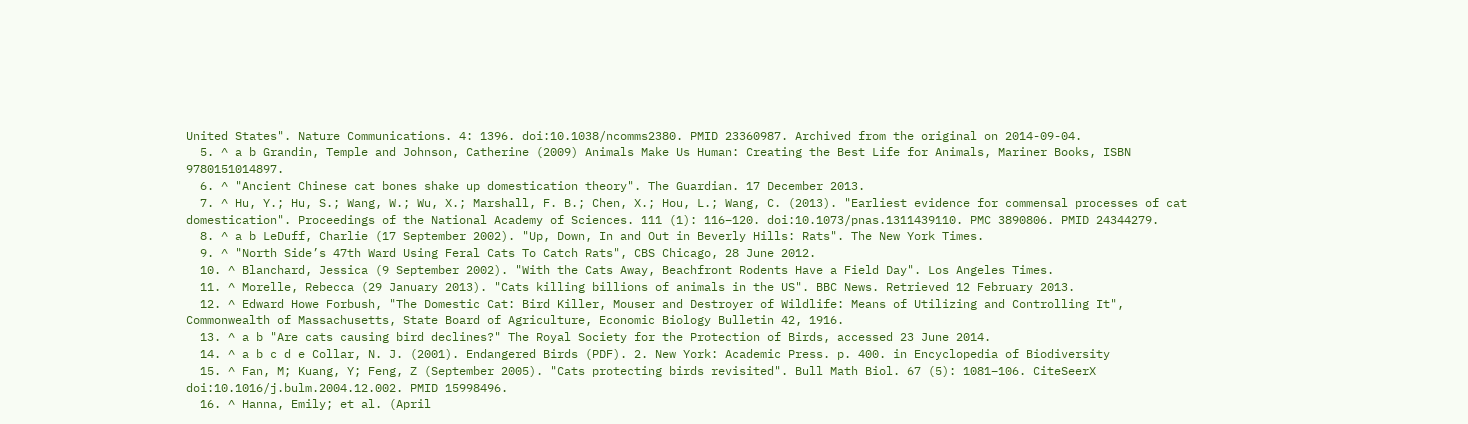United States". Nature Communications. 4: 1396. doi:10.1038/ncomms2380. PMID 23360987. Archived from the original on 2014-09-04.
  5. ^ a b Grandin, Temple and Johnson, Catherine (2009) Animals Make Us Human: Creating the Best Life for Animals, Mariner Books, ISBN 9780151014897.
  6. ^ "Ancient Chinese cat bones shake up domestication theory". The Guardian. 17 December 2013.
  7. ^ Hu, Y.; Hu, S.; Wang, W.; Wu, X.; Marshall, F. B.; Chen, X.; Hou, L.; Wang, C. (2013). "Earliest evidence for commensal processes of cat domestication". Proceedings of the National Academy of Sciences. 111 (1): 116–120. doi:10.1073/pnas.1311439110. PMC 3890806. PMID 24344279.
  8. ^ a b LeDuff, Charlie (17 September 2002). "Up, Down, In and Out in Beverly Hills: Rats". The New York Times.
  9. ^ "North Side’s 47th Ward Using Feral Cats To Catch Rats", CBS Chicago, 28 June 2012.
  10. ^ Blanchard, Jessica (9 September 2002). "With the Cats Away, Beachfront Rodents Have a Field Day". Los Angeles Times.
  11. ^ Morelle, Rebecca (29 January 2013). "Cats killing billions of animals in the US". BBC News. Retrieved 12 February 2013.
  12. ^ Edward Howe Forbush, "The Domestic Cat: Bird Killer, Mouser and Destroyer of Wildlife: Means of Utilizing and Controlling It", Commonwealth of Massachusetts, State Board of Agriculture, Economic Biology Bulletin 42, 1916.
  13. ^ a b "Are cats causing bird declines?" The Royal Society for the Protection of Birds, accessed 23 June 2014.
  14. ^ a b c d e Collar, N. J. (2001). Endangered Birds (PDF). 2. New York: Academic Press. p. 400. in Encyclopedia of Biodiversity
  15. ^ Fan, M; Kuang, Y; Feng, Z (September 2005). "Cats protecting birds revisited". Bull Math Biol. 67 (5): 1081–106. CiteSeerX doi:10.1016/j.bulm.2004.12.002. PMID 15998496.
  16. ^ Hanna, Emily; et al. (April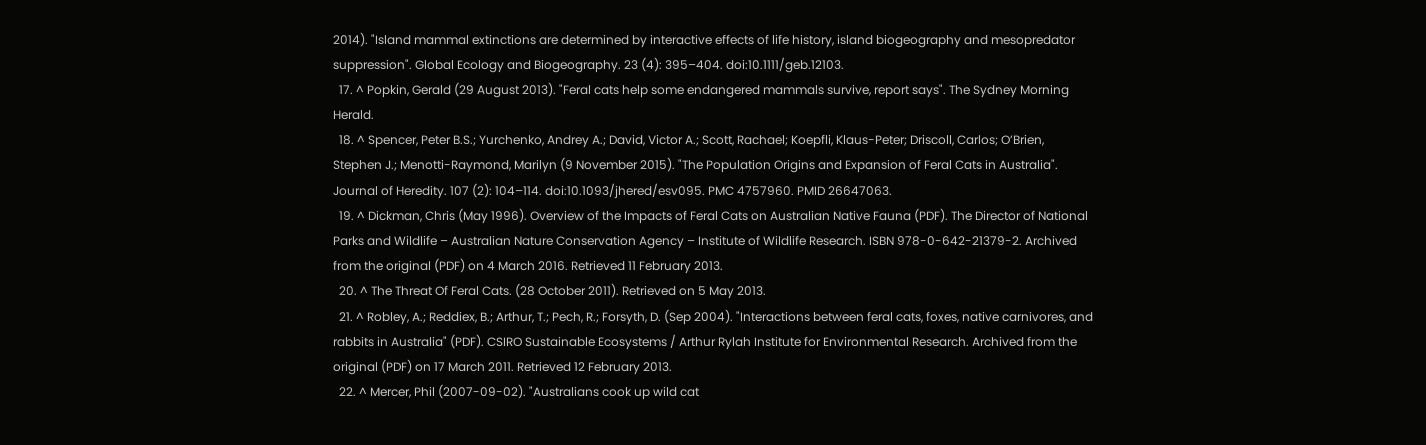2014). "Island mammal extinctions are determined by interactive effects of life history, island biogeography and mesopredator suppression". Global Ecology and Biogeography. 23 (4): 395–404. doi:10.1111/geb.12103.
  17. ^ Popkin, Gerald (29 August 2013). "Feral cats help some endangered mammals survive, report says". The Sydney Morning Herald.
  18. ^ Spencer, Peter B.S.; Yurchenko, Andrey A.; David, Victor A.; Scott, Rachael; Koepfli, Klaus-Peter; Driscoll, Carlos; O’Brien, Stephen J.; Menotti-Raymond, Marilyn (9 November 2015). "The Population Origins and Expansion of Feral Cats in Australia". Journal of Heredity. 107 (2): 104–114. doi:10.1093/jhered/esv095. PMC 4757960. PMID 26647063.
  19. ^ Dickman, Chris (May 1996). Overview of the Impacts of Feral Cats on Australian Native Fauna (PDF). The Director of National Parks and Wildlife – Australian Nature Conservation Agency – Institute of Wildlife Research. ISBN 978-0-642-21379-2. Archived from the original (PDF) on 4 March 2016. Retrieved 11 February 2013.
  20. ^ The Threat Of Feral Cats. (28 October 2011). Retrieved on 5 May 2013.
  21. ^ Robley, A.; Reddiex, B.; Arthur, T.; Pech, R.; Forsyth, D. (Sep 2004). "Interactions between feral cats, foxes, native carnivores, and rabbits in Australia" (PDF). CSIRO Sustainable Ecosystems / Arthur Rylah Institute for Environmental Research. Archived from the original (PDF) on 17 March 2011. Retrieved 12 February 2013.
  22. ^ Mercer, Phil (2007-09-02). "Australians cook up wild cat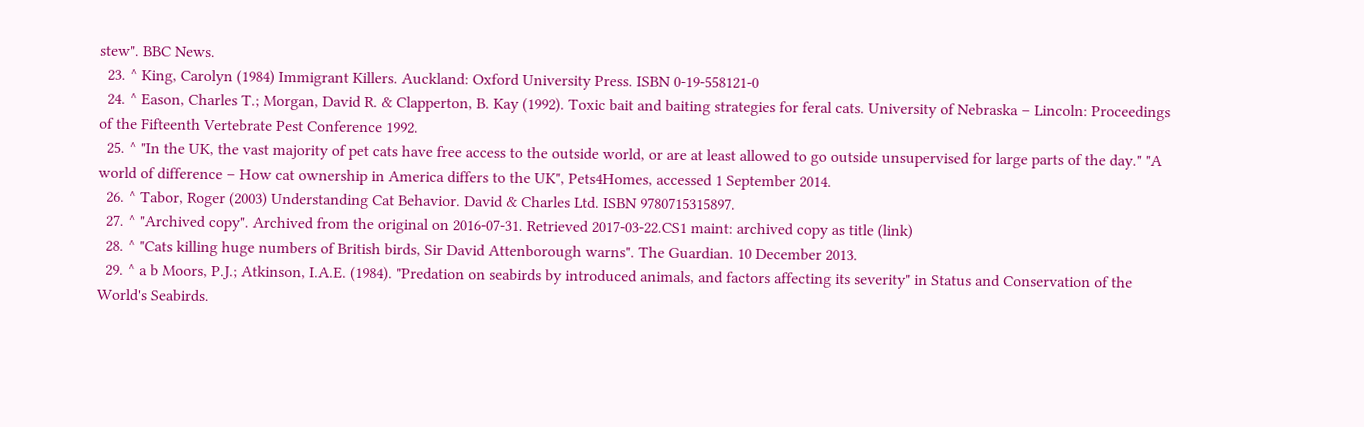stew". BBC News.
  23. ^ King, Carolyn (1984) Immigrant Killers. Auckland: Oxford University Press. ISBN 0-19-558121-0
  24. ^ Eason, Charles T.; Morgan, David R. & Clapperton, B. Kay (1992). Toxic bait and baiting strategies for feral cats. University of Nebraska – Lincoln: Proceedings of the Fifteenth Vertebrate Pest Conference 1992.
  25. ^ "In the UK, the vast majority of pet cats have free access to the outside world, or are at least allowed to go outside unsupervised for large parts of the day." "A world of difference – How cat ownership in America differs to the UK", Pets4Homes, accessed 1 September 2014.
  26. ^ Tabor, Roger (2003) Understanding Cat Behavior. David & Charles Ltd. ISBN 9780715315897.
  27. ^ "Archived copy". Archived from the original on 2016-07-31. Retrieved 2017-03-22.CS1 maint: archived copy as title (link)
  28. ^ "Cats killing huge numbers of British birds, Sir David Attenborough warns". The Guardian. 10 December 2013.
  29. ^ a b Moors, P.J.; Atkinson, I.A.E. (1984). "Predation on seabirds by introduced animals, and factors affecting its severity" in Status and Conservation of the World's Seabirds.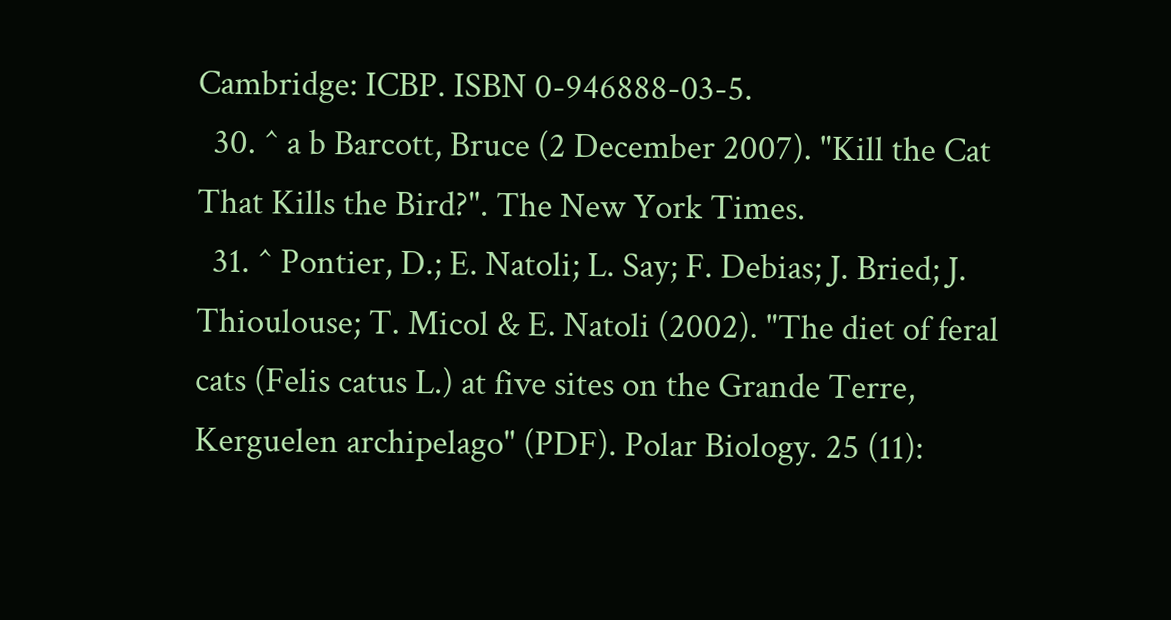Cambridge: ICBP. ISBN 0-946888-03-5.
  30. ^ a b Barcott, Bruce (2 December 2007). "Kill the Cat That Kills the Bird?". The New York Times.
  31. ^ Pontier, D.; E. Natoli; L. Say; F. Debias; J. Bried; J. Thioulouse; T. Micol & E. Natoli (2002). "The diet of feral cats (Felis catus L.) at five sites on the Grande Terre, Kerguelen archipelago" (PDF). Polar Biology. 25 (11):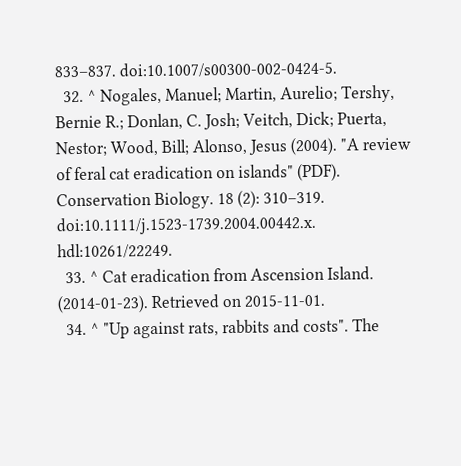833–837. doi:10.1007/s00300-002-0424-5.
  32. ^ Nogales, Manuel; Martin, Aurelio; Tershy, Bernie R.; Donlan, C. Josh; Veitch, Dick; Puerta, Nestor; Wood, Bill; Alonso, Jesus (2004). "A review of feral cat eradication on islands" (PDF). Conservation Biology. 18 (2): 310–319. doi:10.1111/j.1523-1739.2004.00442.x. hdl:10261/22249.
  33. ^ Cat eradication from Ascension Island. (2014-01-23). Retrieved on 2015-11-01.
  34. ^ "Up against rats, rabbits and costs". The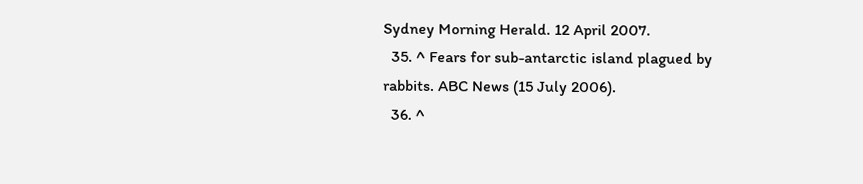Sydney Morning Herald. 12 April 2007.
  35. ^ Fears for sub-antarctic island plagued by rabbits. ABC News (15 July 2006).
  36. ^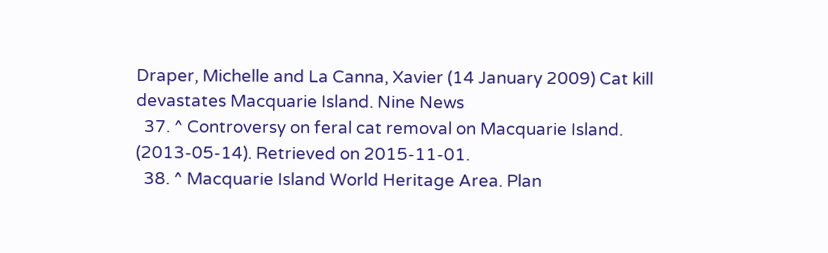Draper, Michelle and La Canna, Xavier (14 January 2009) Cat kill devastates Macquarie Island. Nine News
  37. ^ Controversy on feral cat removal on Macquarie Island. (2013-05-14). Retrieved on 2015-11-01.
  38. ^ Macquarie Island World Heritage Area. Plan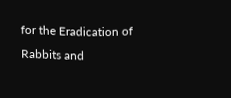for the Eradication of Rabbits and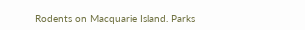Rodents on Macquarie Island. Parks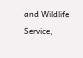and Wildlife Service,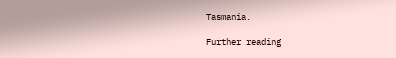Tasmania.

Further reading